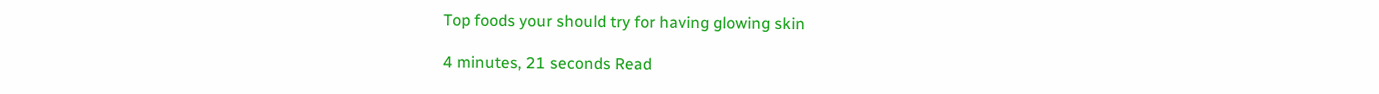Top foods your should try for having glowing skin

4 minutes, 21 seconds Read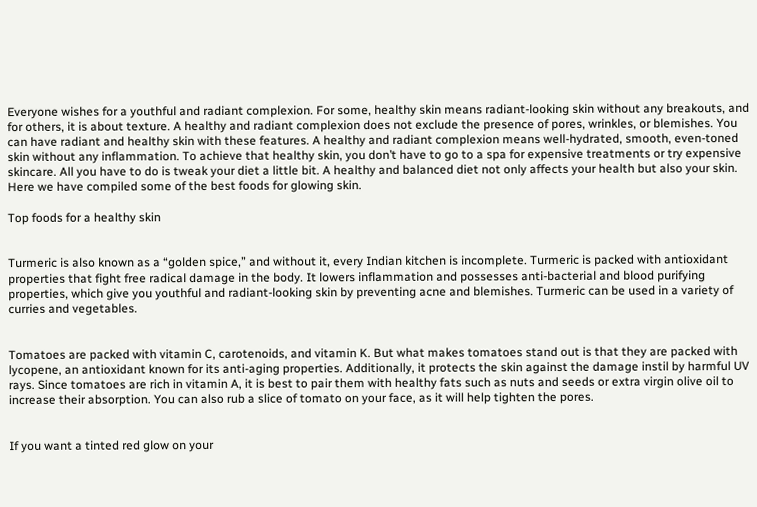Everyone wishes for a youthful and radiant complexion. For some, healthy skin means radiant-looking skin without any breakouts, and for others, it is about texture. A healthy and radiant complexion does not exclude the presence of pores, wrinkles, or blemishes. You can have radiant and healthy skin with these features. A healthy and radiant complexion means well-hydrated, smooth, even-toned skin without any inflammation. To achieve that healthy skin, you don’t have to go to a spa for expensive treatments or try expensive skincare. All you have to do is tweak your diet a little bit. A healthy and balanced diet not only affects your health but also your skin. Here we have compiled some of the best foods for glowing skin.

Top foods for a healthy skin


Turmeric is also known as a “golden spice,” and without it, every Indian kitchen is incomplete. Turmeric is packed with antioxidant properties that fight free radical damage in the body. It lowers inflammation and possesses anti-bacterial and blood purifying properties, which give you youthful and radiant-looking skin by preventing acne and blemishes. Turmeric can be used in a variety of curries and vegetables.


Tomatoes are packed with vitamin C, carotenoids, and vitamin K. But what makes tomatoes stand out is that they are packed with lycopene, an antioxidant known for its anti-aging properties. Additionally, it protects the skin against the damage instil by harmful UV rays. Since tomatoes are rich in vitamin A, it is best to pair them with healthy fats such as nuts and seeds or extra virgin olive oil to increase their absorption. You can also rub a slice of tomato on your face, as it will help tighten the pores.


If you want a tinted red glow on your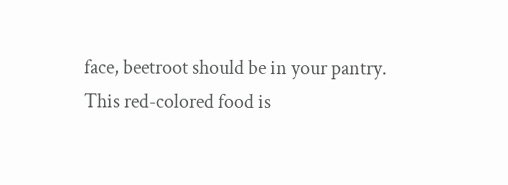face, beetroot should be in your pantry. This red-colored food is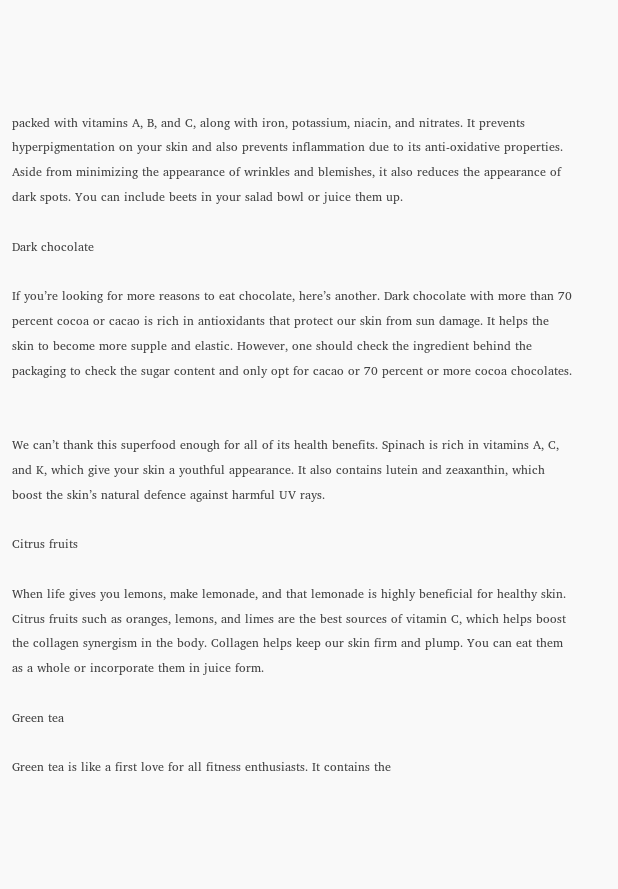packed with vitamins A, B, and C, along with iron, potassium, niacin, and nitrates. It prevents hyperpigmentation on your skin and also prevents inflammation due to its anti-oxidative properties. Aside from minimizing the appearance of wrinkles and blemishes, it also reduces the appearance of dark spots. You can include beets in your salad bowl or juice them up.

Dark chocolate

If you’re looking for more reasons to eat chocolate, here’s another. Dark chocolate with more than 70 percent cocoa or cacao is rich in antioxidants that protect our skin from sun damage. It helps the skin to become more supple and elastic. However, one should check the ingredient behind the packaging to check the sugar content and only opt for cacao or 70 percent or more cocoa chocolates.


We can’t thank this superfood enough for all of its health benefits. Spinach is rich in vitamins A, C, and K, which give your skin a youthful appearance. It also contains lutein and zeaxanthin, which boost the skin’s natural defence against harmful UV rays.

Citrus fruits

When life gives you lemons, make lemonade, and that lemonade is highly beneficial for healthy skin. Citrus fruits such as oranges, lemons, and limes are the best sources of vitamin C, which helps boost the collagen synergism in the body. Collagen helps keep our skin firm and plump. You can eat them as a whole or incorporate them in juice form.

Green tea

Green tea is like a first love for all fitness enthusiasts. It contains the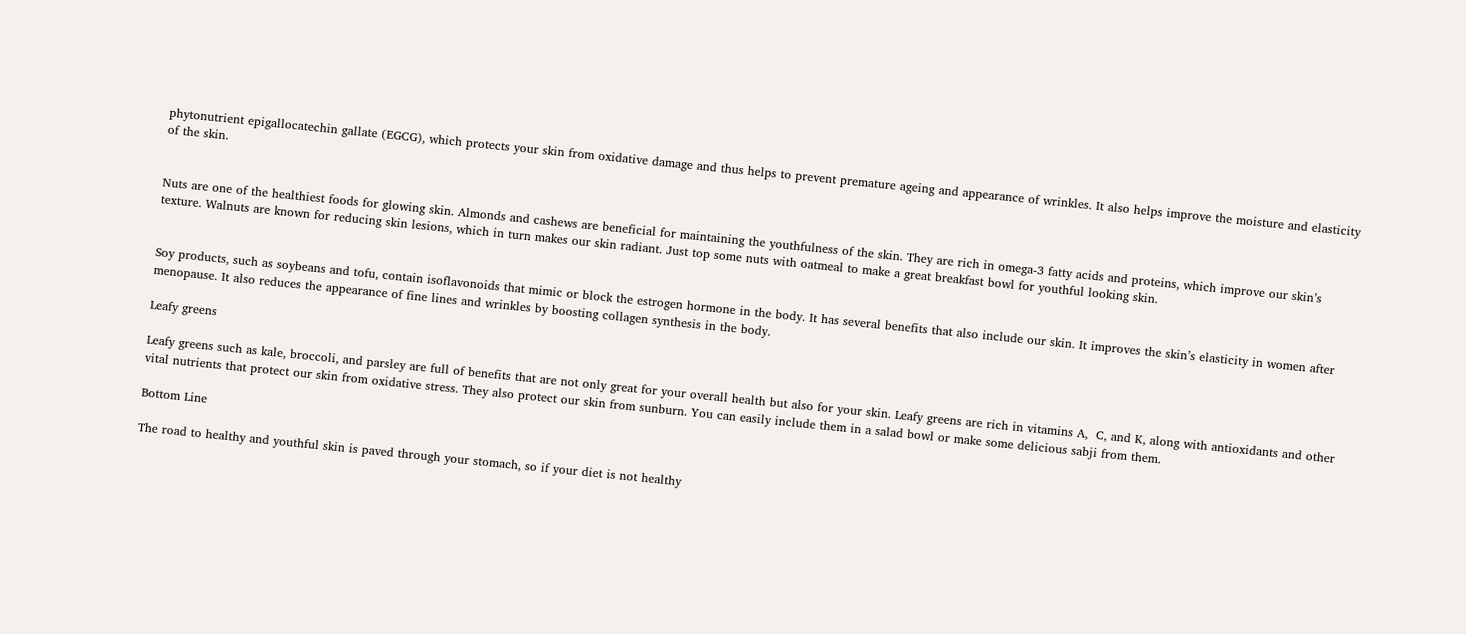phytonutrient epigallocatechin gallate (EGCG), which protects your skin from oxidative damage and thus helps to prevent premature ageing and appearance of wrinkles. It also helps improve the moisture and elasticity of the skin.


Nuts are one of the healthiest foods for glowing skin. Almonds and cashews are beneficial for maintaining the youthfulness of the skin. They are rich in omega-3 fatty acids and proteins, which improve our skin’s texture. Walnuts are known for reducing skin lesions, which in turn makes our skin radiant. Just top some nuts with oatmeal to make a great breakfast bowl for youthful looking skin.


Soy products, such as soybeans and tofu, contain isoflavonoids that mimic or block the estrogen hormone in the body. It has several benefits that also include our skin. It improves the skin’s elasticity in women after menopause. It also reduces the appearance of fine lines and wrinkles by boosting collagen synthesis in the body.

Leafy greens

Leafy greens such as kale, broccoli, and parsley are full of benefits that are not only great for your overall health but also for your skin. Leafy greens are rich in vitamins A,  C, and K, along with antioxidants and other vital nutrients that protect our skin from oxidative stress. They also protect our skin from sunburn. You can easily include them in a salad bowl or make some delicious sabji from them.

Bottom Line

The road to healthy and youthful skin is paved through your stomach, so if your diet is not healthy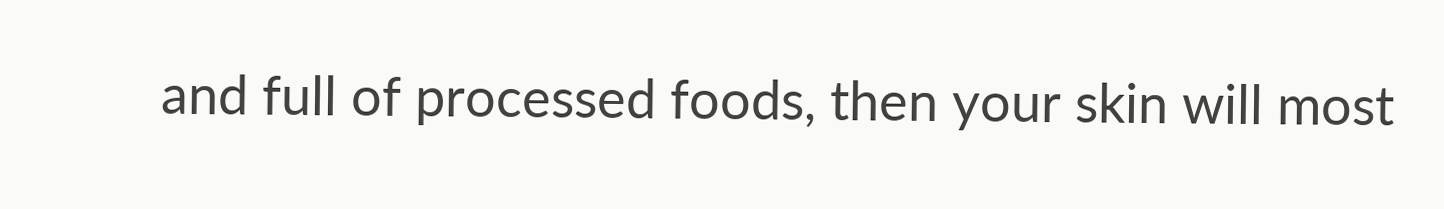and full of processed foods, then your skin will most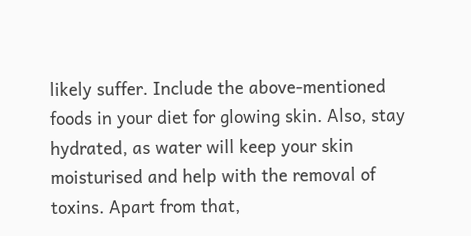likely suffer. Include the above-mentioned foods in your diet for glowing skin. Also, stay hydrated, as water will keep your skin moisturised and help with the removal of toxins. Apart from that,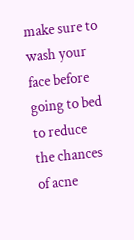make sure to wash your face before going to bed to reduce the chances of acne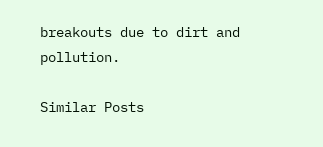breakouts due to dirt and pollution.

Similar Posts